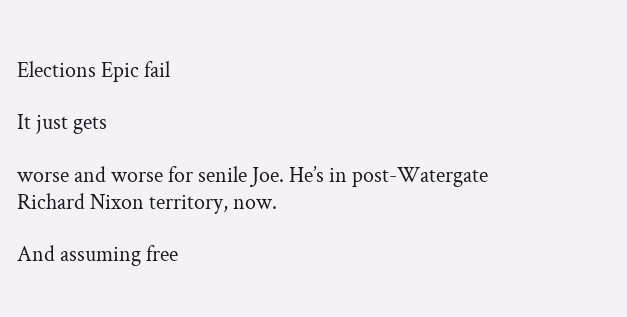Elections Epic fail

It just gets

worse and worse for senile Joe. He’s in post-Watergate Richard Nixon territory, now.

And assuming free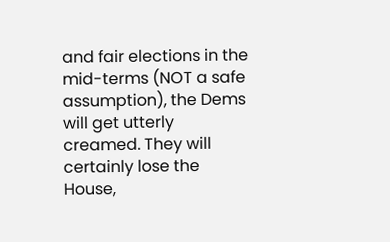and fair elections in the mid-terms (NOT a safe assumption), the Dems will get utterly creamed. They will certainly lose the House,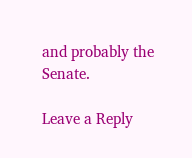and probably the Senate.

Leave a Reply